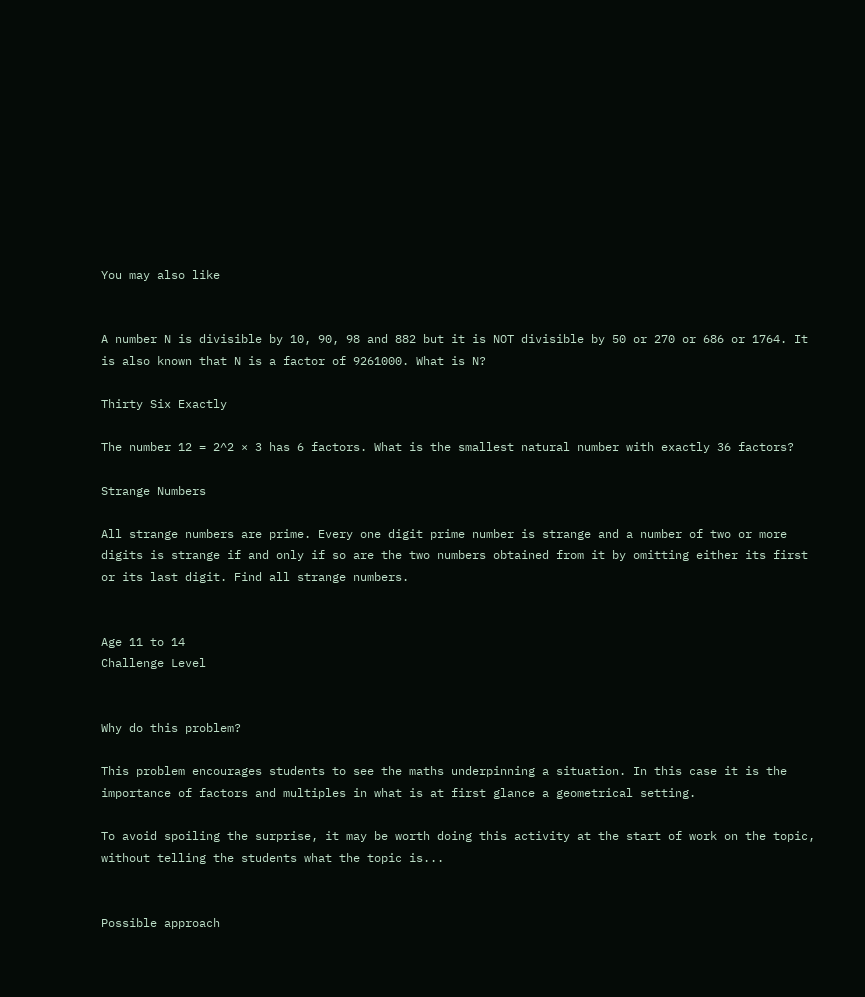You may also like


A number N is divisible by 10, 90, 98 and 882 but it is NOT divisible by 50 or 270 or 686 or 1764. It is also known that N is a factor of 9261000. What is N?

Thirty Six Exactly

The number 12 = 2^2 × 3 has 6 factors. What is the smallest natural number with exactly 36 factors?

Strange Numbers

All strange numbers are prime. Every one digit prime number is strange and a number of two or more digits is strange if and only if so are the two numbers obtained from it by omitting either its first or its last digit. Find all strange numbers.


Age 11 to 14
Challenge Level


Why do this problem?

This problem encourages students to see the maths underpinning a situation. In this case it is the importance of factors and multiples in what is at first glance a geometrical setting.

To avoid spoiling the surprise, it may be worth doing this activity at the start of work on the topic, without telling the students what the topic is...


Possible approach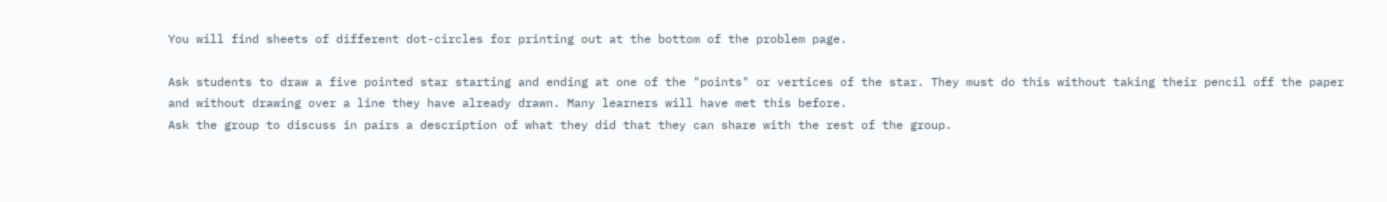You will find sheets of different dot-circles for printing out at the bottom of the problem page.

Ask students to draw a five pointed star starting and ending at one of the "points" or vertices of the star. They must do this without taking their pencil off the paper and without drawing over a line they have already drawn. Many learners will have met this before.
Ask the group to discuss in pairs a description of what they did that they can share with the rest of the group.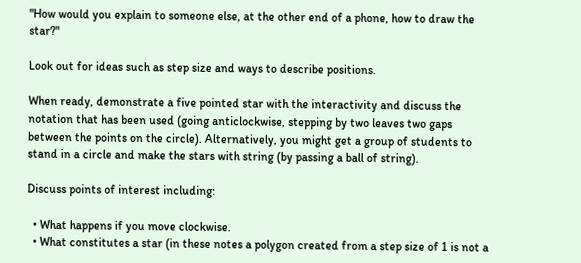"How would you explain to someone else, at the other end of a phone, how to draw the star?"

Look out for ideas such as step size and ways to describe positions.

When ready, demonstrate a five pointed star with the interactivity and discuss the notation that has been used (going anticlockwise, stepping by two leaves two gaps between the points on the circle). Alternatively, you might get a group of students to stand in a circle and make the stars with string (by passing a ball of string).

Discuss points of interest including:

  • What happens if you move clockwise.
  • What constitutes a star (in these notes a polygon created from a step size of 1 is not a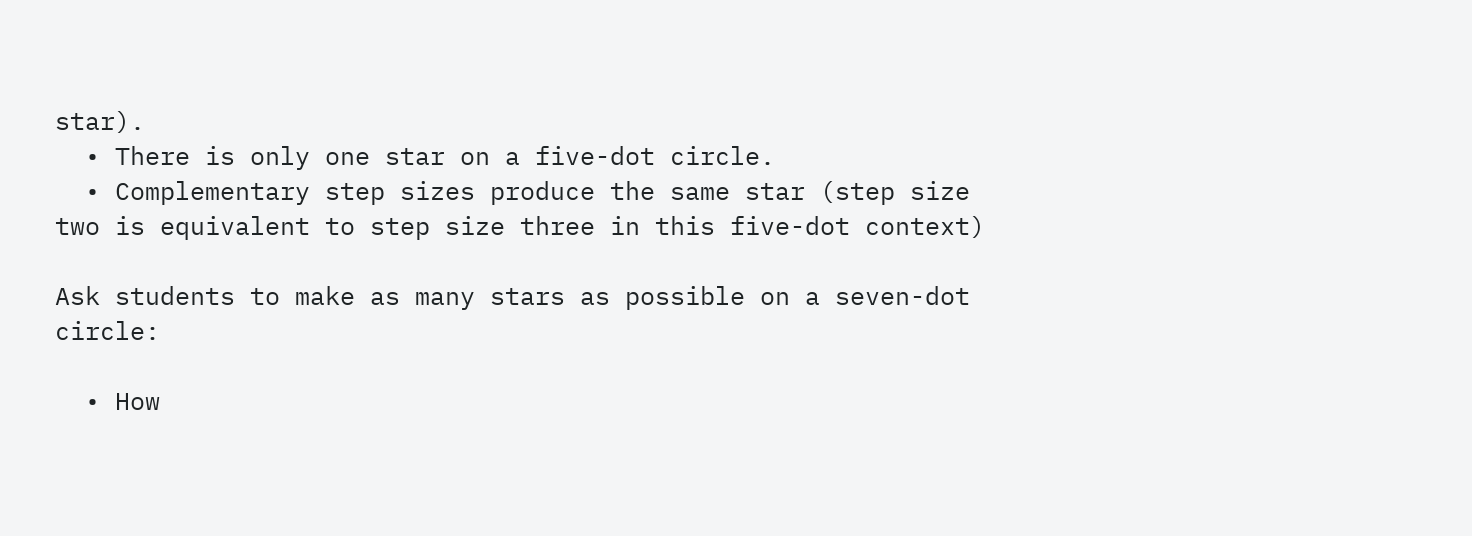star).
  • There is only one star on a five-dot circle.
  • Complementary step sizes produce the same star (step size two is equivalent to step size three in this five-dot context)

Ask students to make as many stars as possible on a seven-dot circle:

  • How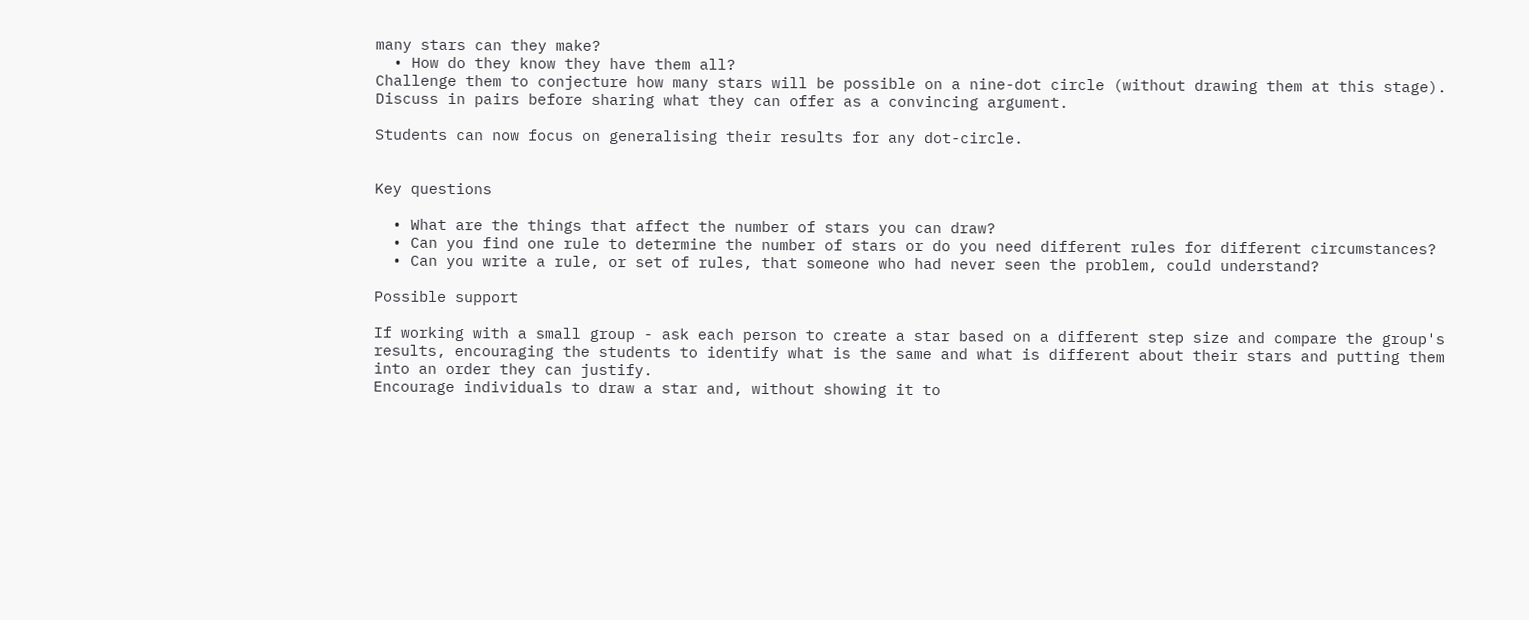many stars can they make?
  • How do they know they have them all?
Challenge them to conjecture how many stars will be possible on a nine-dot circle (without drawing them at this stage). Discuss in pairs before sharing what they can offer as a convincing argument.

Students can now focus on generalising their results for any dot-circle.


Key questions

  • What are the things that affect the number of stars you can draw?
  • Can you find one rule to determine the number of stars or do you need different rules for different circumstances?
  • Can you write a rule, or set of rules, that someone who had never seen the problem, could understand?

Possible support

If working with a small group - ask each person to create a star based on a different step size and compare the group's results, encouraging the students to identify what is the same and what is different about their stars and putting them into an order they can justify.
Encourage individuals to draw a star and, without showing it to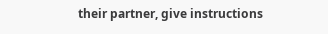their partner, give instructions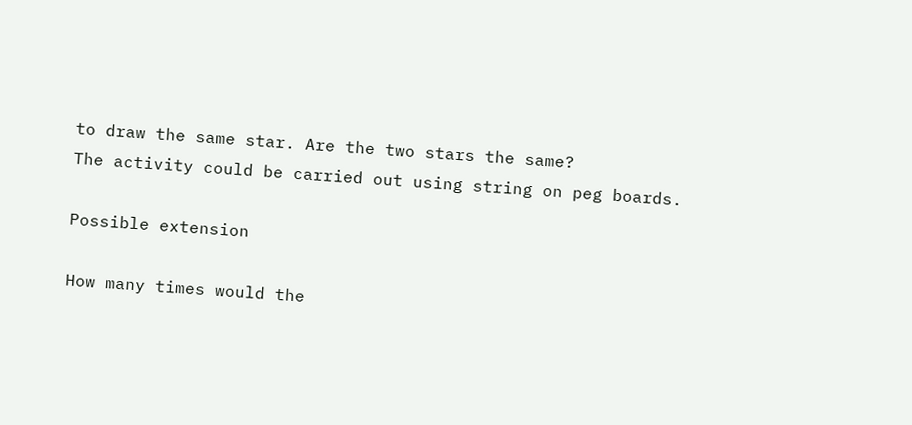to draw the same star. Are the two stars the same?
The activity could be carried out using string on peg boards.

Possible extension

How many times would the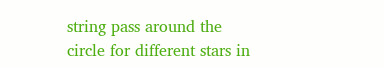string pass around the circle for different stars in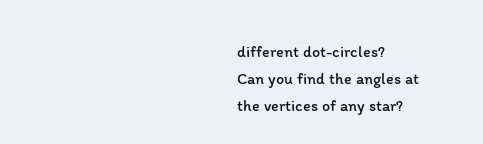different dot-circles?
Can you find the angles at the vertices of any star?